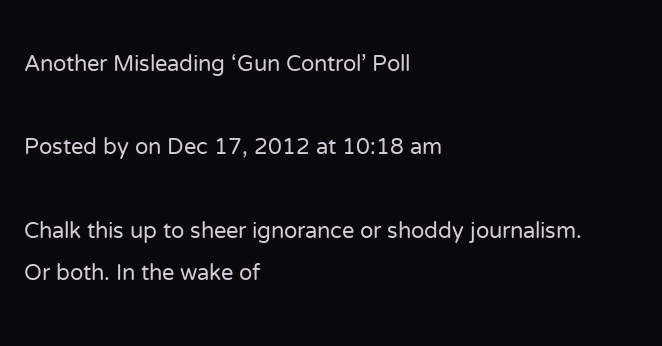Another Misleading ‘Gun Control’ Poll

Posted by on Dec 17, 2012 at 10:18 am

Chalk this up to sheer ignorance or shoddy journalism. Or both. In the wake of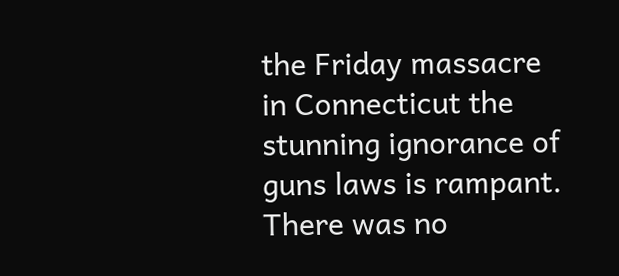the Friday massacre in Connecticut the stunning ignorance of guns laws is rampant. There was no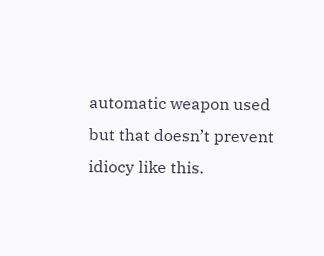automatic weapon used but that doesn’t prevent idiocy like this.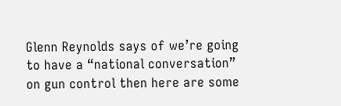Glenn Reynolds says of we’re going to have a “national conversation” on gun control then here are some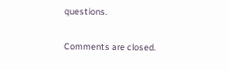questions.


Comments are closed.